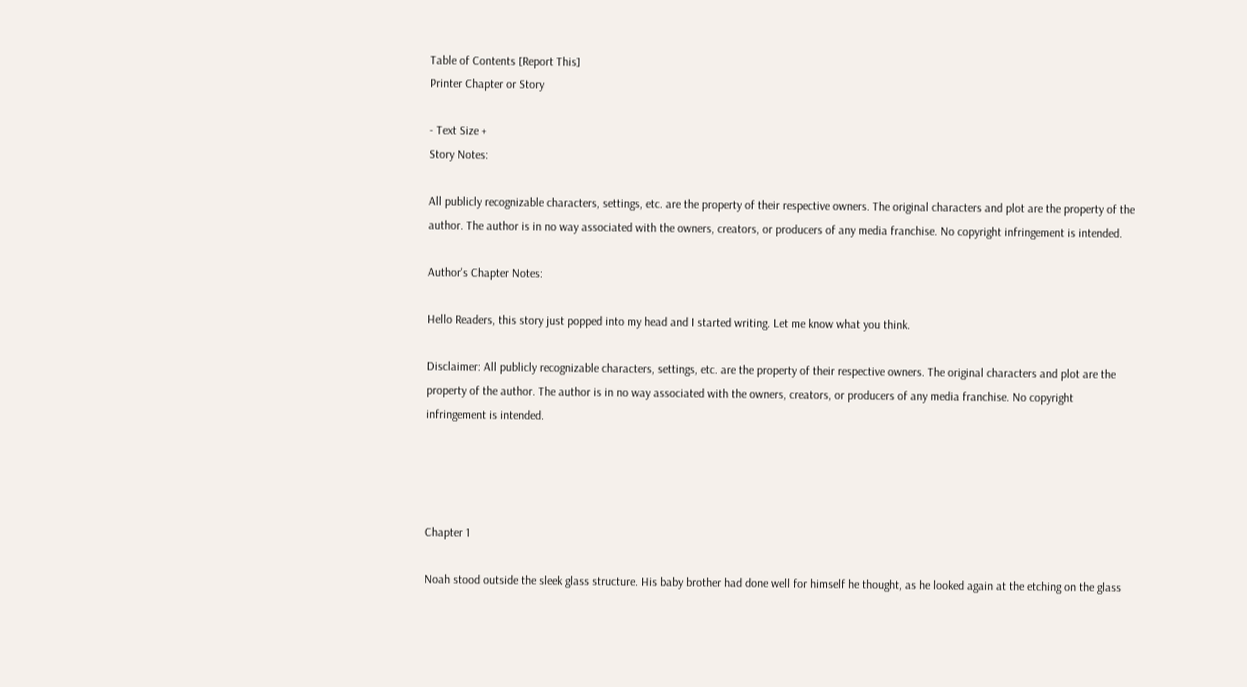Table of Contents [Report This]
Printer Chapter or Story

- Text Size +
Story Notes:

All publicly recognizable characters, settings, etc. are the property of their respective owners. The original characters and plot are the property of the author. The author is in no way associated with the owners, creators, or producers of any media franchise. No copyright infringement is intended.

Author's Chapter Notes:

Hello Readers, this story just popped into my head and I started writing. Let me know what you think.

Disclaimer: All publicly recognizable characters, settings, etc. are the property of their respective owners. The original characters and plot are the property of the author. The author is in no way associated with the owners, creators, or producers of any media franchise. No copyright infringement is intended.




Chapter 1

Noah stood outside the sleek glass structure. His baby brother had done well for himself he thought, as he looked again at the etching on the glass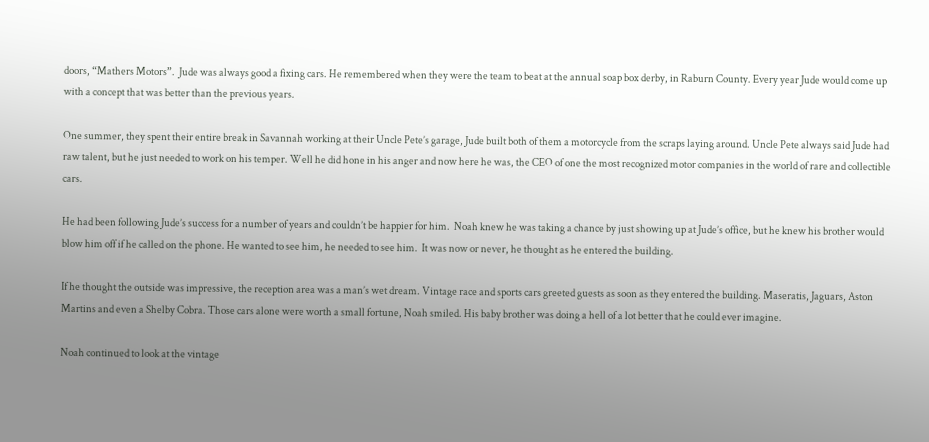doors, “Mathers Motors”.  Jude was always good a fixing cars. He remembered when they were the team to beat at the annual soap box derby, in Raburn County. Every year Jude would come up with a concept that was better than the previous years.

One summer, they spent their entire break in Savannah working at their Uncle Pete’s garage, Jude built both of them a motorcycle from the scraps laying around. Uncle Pete always said Jude had raw talent, but he just needed to work on his temper. Well he did hone in his anger and now here he was, the CEO of one the most recognized motor companies in the world of rare and collectible cars.

He had been following Jude’s success for a number of years and couldn’t be happier for him.  Noah knew he was taking a chance by just showing up at Jude’s office, but he knew his brother would blow him off if he called on the phone. He wanted to see him, he needed to see him.  It was now or never, he thought as he entered the building.

If he thought the outside was impressive, the reception area was a man’s wet dream. Vintage race and sports cars greeted guests as soon as they entered the building. Maseratis, Jaguars, Aston Martins and even a Shelby Cobra. Those cars alone were worth a small fortune, Noah smiled. His baby brother was doing a hell of a lot better that he could ever imagine.

Noah continued to look at the vintage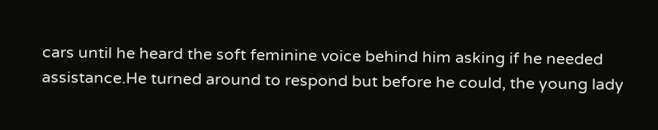cars until he heard the soft feminine voice behind him asking if he needed assistance.He turned around to respond but before he could, the young lady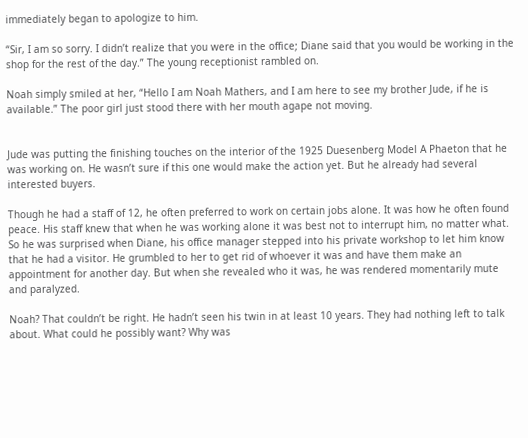immediately began to apologize to him.

“Sir, I am so sorry. I didn’t realize that you were in the office; Diane said that you would be working in the shop for the rest of the day.” The young receptionist rambled on.

Noah simply smiled at her, “Hello I am Noah Mathers, and I am here to see my brother Jude, if he is available.” The poor girl just stood there with her mouth agape not moving.


Jude was putting the finishing touches on the interior of the 1925 Duesenberg Model A Phaeton that he was working on. He wasn’t sure if this one would make the action yet. But he already had several interested buyers.

Though he had a staff of 12, he often preferred to work on certain jobs alone. It was how he often found peace. His staff knew that when he was working alone it was best not to interrupt him, no matter what. So he was surprised when Diane, his office manager stepped into his private workshop to let him know that he had a visitor. He grumbled to her to get rid of whoever it was and have them make an appointment for another day. But when she revealed who it was, he was rendered momentarily mute and paralyzed.

Noah? That couldn’t be right. He hadn’t seen his twin in at least 10 years. They had nothing left to talk about. What could he possibly want? Why was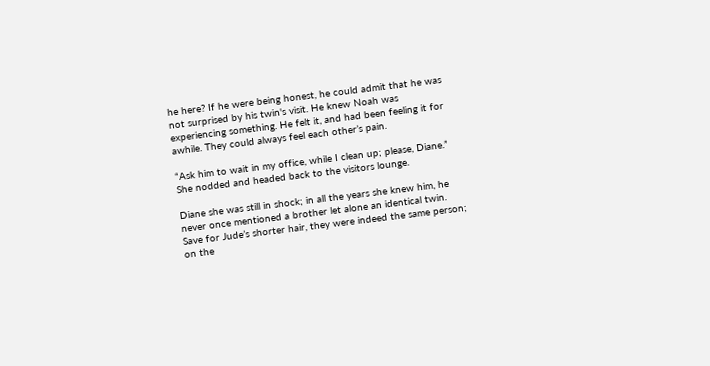he here? If he were being honest, he could admit that he was not surprised by his twin's visit. He knew Noah was experiencing something. He felt it, and had been feeling it for awhile. They could always feel each other’s pain.

“Ask him to wait in my office, while I clean up; please, Diane.” She nodded and headed back to the visitors lounge.

Diane she was still in shock; in all the years she knew him, he never once mentioned a brother let alone an identical twin. Save for Jude’s shorter hair, they were indeed the same person; on the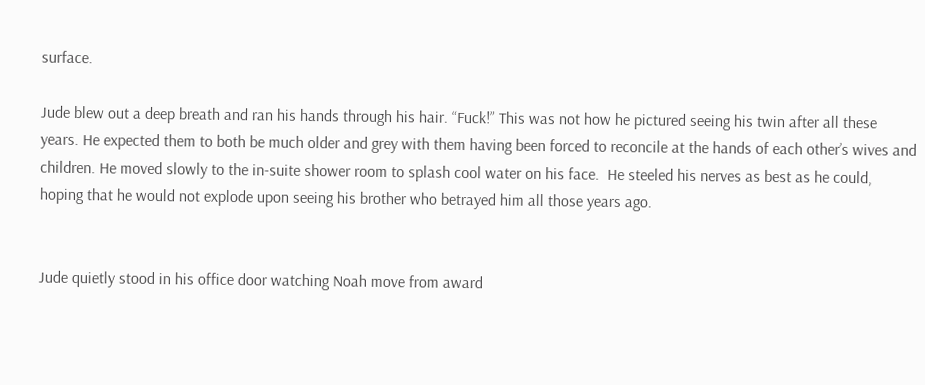surface.

Jude blew out a deep breath and ran his hands through his hair. “Fuck!” This was not how he pictured seeing his twin after all these years. He expected them to both be much older and grey with them having been forced to reconcile at the hands of each other’s wives and children. He moved slowly to the in-suite shower room to splash cool water on his face.  He steeled his nerves as best as he could, hoping that he would not explode upon seeing his brother who betrayed him all those years ago.


Jude quietly stood in his office door watching Noah move from award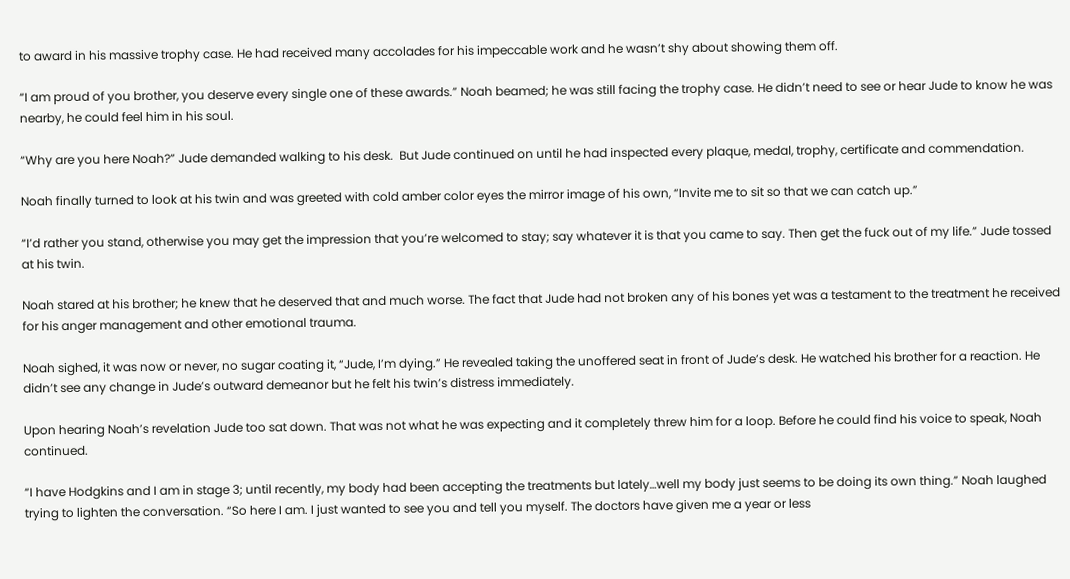to award in his massive trophy case. He had received many accolades for his impeccable work and he wasn’t shy about showing them off.

“I am proud of you brother, you deserve every single one of these awards.” Noah beamed; he was still facing the trophy case. He didn’t need to see or hear Jude to know he was nearby, he could feel him in his soul.

“Why are you here Noah?” Jude demanded walking to his desk.  But Jude continued on until he had inspected every plaque, medal, trophy, certificate and commendation.

Noah finally turned to look at his twin and was greeted with cold amber color eyes the mirror image of his own, “Invite me to sit so that we can catch up.”

“I’d rather you stand, otherwise you may get the impression that you’re welcomed to stay; say whatever it is that you came to say. Then get the fuck out of my life.” Jude tossed at his twin.

Noah stared at his brother; he knew that he deserved that and much worse. The fact that Jude had not broken any of his bones yet was a testament to the treatment he received for his anger management and other emotional trauma.

Noah sighed, it was now or never, no sugar coating it, “Jude, I’m dying.” He revealed taking the unoffered seat in front of Jude’s desk. He watched his brother for a reaction. He didn’t see any change in Jude’s outward demeanor but he felt his twin’s distress immediately.

Upon hearing Noah’s revelation Jude too sat down. That was not what he was expecting and it completely threw him for a loop. Before he could find his voice to speak, Noah continued.

“I have Hodgkins and I am in stage 3; until recently, my body had been accepting the treatments but lately…well my body just seems to be doing its own thing.” Noah laughed trying to lighten the conversation. “So here I am. I just wanted to see you and tell you myself. The doctors have given me a year or less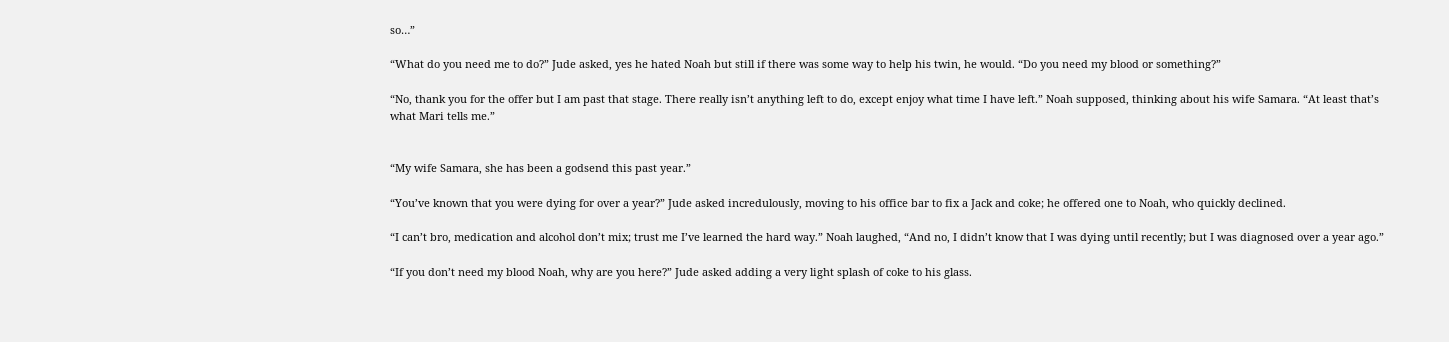so…”

“What do you need me to do?” Jude asked, yes he hated Noah but still if there was some way to help his twin, he would. “Do you need my blood or something?”

“No, thank you for the offer but I am past that stage. There really isn’t anything left to do, except enjoy what time I have left.” Noah supposed, thinking about his wife Samara. “At least that’s what Mari tells me.”


“My wife Samara, she has been a godsend this past year.”

“You’ve known that you were dying for over a year?” Jude asked incredulously, moving to his office bar to fix a Jack and coke; he offered one to Noah, who quickly declined.

“I can’t bro, medication and alcohol don’t mix; trust me I’ve learned the hard way.” Noah laughed, “And no, I didn’t know that I was dying until recently; but I was diagnosed over a year ago.”

“If you don’t need my blood Noah, why are you here?” Jude asked adding a very light splash of coke to his glass.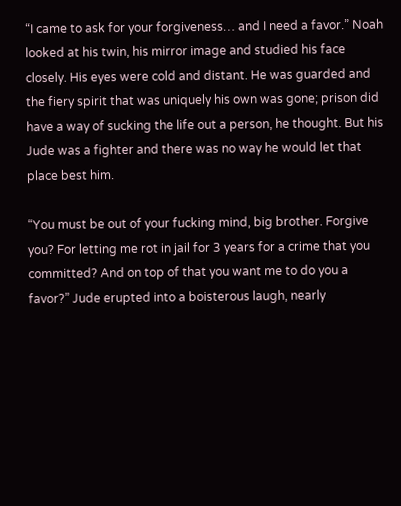“I came to ask for your forgiveness… and I need a favor.” Noah looked at his twin, his mirror image and studied his face closely. His eyes were cold and distant. He was guarded and the fiery spirit that was uniquely his own was gone; prison did have a way of sucking the life out a person, he thought. But his Jude was a fighter and there was no way he would let that place best him.

“You must be out of your fucking mind, big brother. Forgive you? For letting me rot in jail for 3 years for a crime that you committed? And on top of that you want me to do you a favor?” Jude erupted into a boisterous laugh, nearly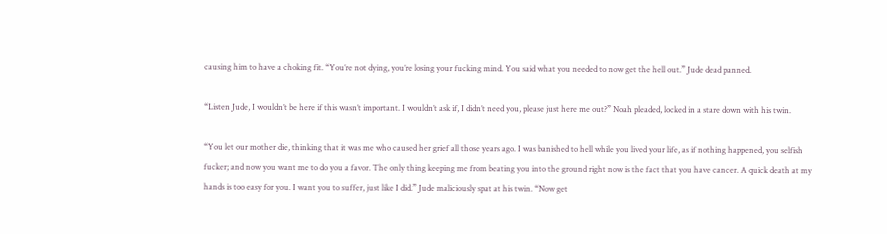causing him to have a choking fit. “You’re not dying, you’re losing your fucking mind. You said what you needed to now get the hell out.” Jude dead panned.

“Listen Jude, I wouldn’t be here if this wasn’t important. I wouldn’t ask if, I didn’t need you, please just here me out?” Noah pleaded, locked in a stare down with his twin.

“You let our mother die, thinking that it was me who caused her grief all those years ago. I was banished to hell while you lived your life, as if nothing happened, you selfish fucker; and now you want me to do you a favor. The only thing keeping me from beating you into the ground right now is the fact that you have cancer. A quick death at my hands is too easy for you. I want you to suffer, just like I did.” Jude maliciously spat at his twin. “Now get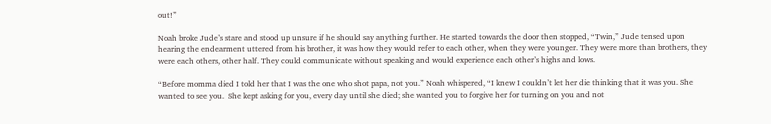out!”

Noah broke Jude’s stare and stood up unsure if he should say anything further. He started towards the door then stopped, “Twin,” Jude tensed upon hearing the endearment uttered from his brother, it was how they would refer to each other, when they were younger. They were more than brothers, they were each others, other half. They could communicate without speaking and would experience each other’s highs and lows.

“Before momma died I told her that I was the one who shot papa, not you.” Noah whispered, “I knew I couldn’t let her die thinking that it was you. She wanted to see you.  She kept asking for you, every day until she died; she wanted you to forgive her for turning on you and not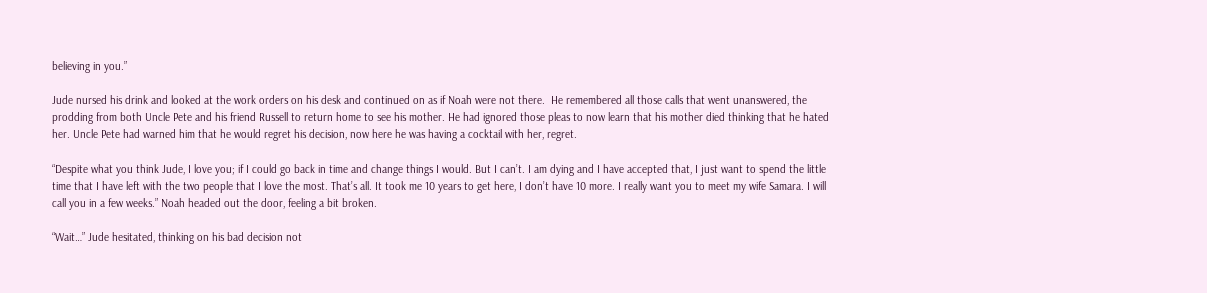believing in you.”

Jude nursed his drink and looked at the work orders on his desk and continued on as if Noah were not there.  He remembered all those calls that went unanswered, the prodding from both Uncle Pete and his friend Russell to return home to see his mother. He had ignored those pleas to now learn that his mother died thinking that he hated her. Uncle Pete had warned him that he would regret his decision, now here he was having a cocktail with her, regret.

“Despite what you think Jude, I love you; if I could go back in time and change things I would. But I can’t. I am dying and I have accepted that, I just want to spend the little time that I have left with the two people that I love the most. That’s all. It took me 10 years to get here, I don’t have 10 more. I really want you to meet my wife Samara. I will call you in a few weeks.” Noah headed out the door, feeling a bit broken.

“Wait…” Jude hesitated, thinking on his bad decision not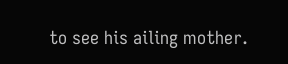to see his ailing mother.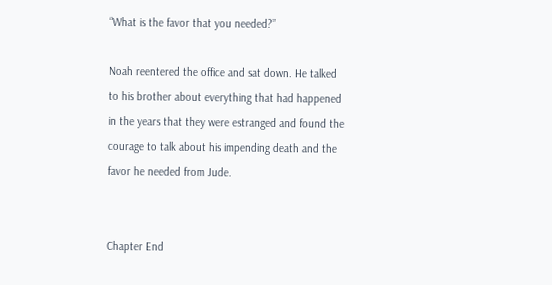“What is the favor that you needed?”

Noah reentered the office and sat down. He talked to his brother about everything that had happened in the years that they were estranged and found the courage to talk about his impending death and the favor he needed from Jude.


Chapter End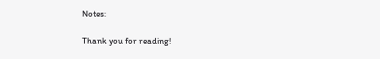Notes:

Thank you for reading!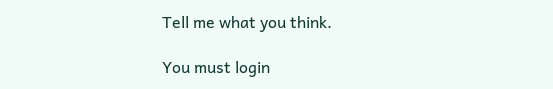Tell me what you think.

You must login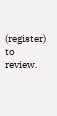(register) to review.